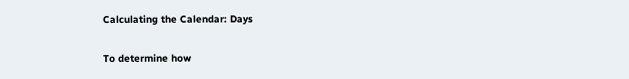Calculating the Calendar: Days

To determine how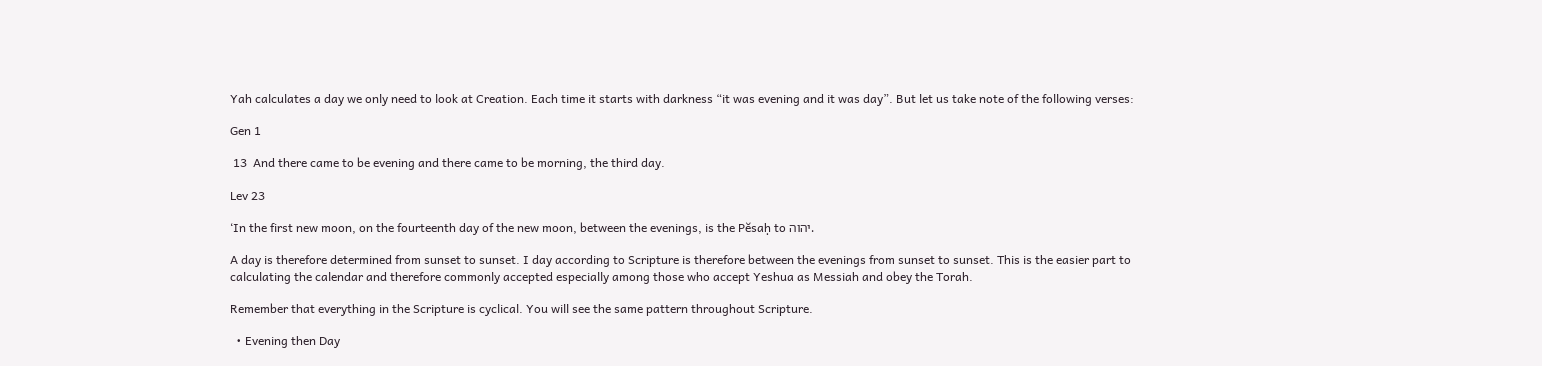Yah calculates a day we only need to look at Creation. Each time it starts with darkness “it was evening and it was day”. But let us take note of the following verses:

Gen 1

 13  And there came to be evening and there came to be morning, the third day.

Lev 23

‘In the first new moon, on the fourteenth day of the new moon, between the evenings, is the Pĕsaḥ to יהוה.

A day is therefore determined from sunset to sunset. I day according to Scripture is therefore between the evenings from sunset to sunset. This is the easier part to calculating the calendar and therefore commonly accepted especially among those who accept Yeshua as Messiah and obey the Torah.

Remember that everything in the Scripture is cyclical. You will see the same pattern throughout Scripture.

  • Evening then Day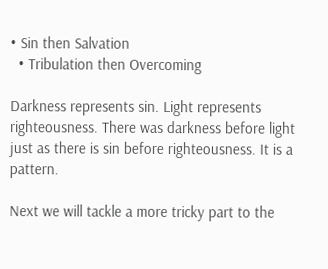• Sin then Salvation
  • Tribulation then Overcoming

Darkness represents sin. Light represents righteousness. There was darkness before light just as there is sin before righteousness. It is a pattern.

Next we will tackle a more tricky part to the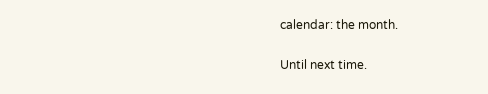calendar: the month.

Until next time.